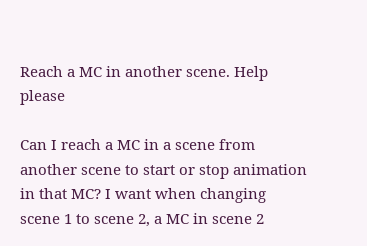Reach a MC in another scene. Help please

Can I reach a MC in a scene from another scene to start or stop animation in that MC? I want when changing scene 1 to scene 2, a MC in scene 2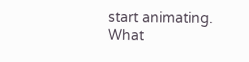start animating. What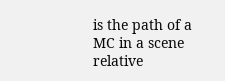is the path of a MC in a scene relative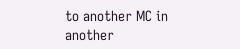to another MC in another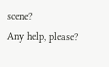scene?
Any help, please?